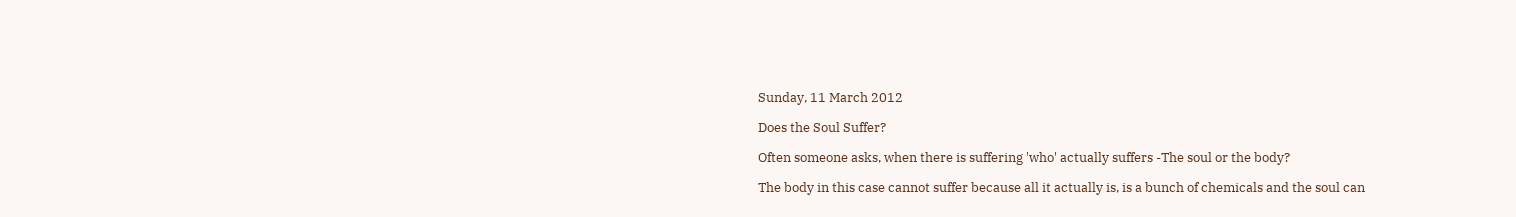Sunday, 11 March 2012

Does the Soul Suffer?

Often someone asks, when there is suffering 'who' actually suffers -The soul or the body?

The body in this case cannot suffer because all it actually is, is a bunch of chemicals and the soul can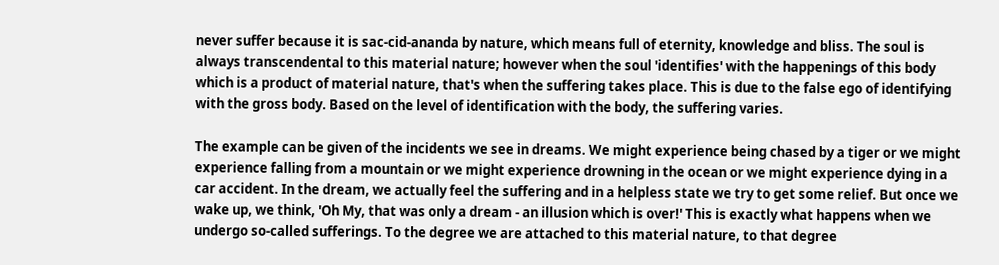never suffer because it is sac-cid-ananda by nature, which means full of eternity, knowledge and bliss. The soul is always transcendental to this material nature; however when the soul 'identifies' with the happenings of this body which is a product of material nature, that's when the suffering takes place. This is due to the false ego of identifying with the gross body. Based on the level of identification with the body, the suffering varies.

The example can be given of the incidents we see in dreams. We might experience being chased by a tiger or we might experience falling from a mountain or we might experience drowning in the ocean or we might experience dying in a car accident. In the dream, we actually feel the suffering and in a helpless state we try to get some relief. But once we wake up, we think, 'Oh My, that was only a dream - an illusion which is over!' This is exactly what happens when we undergo so-called sufferings. To the degree we are attached to this material nature, to that degree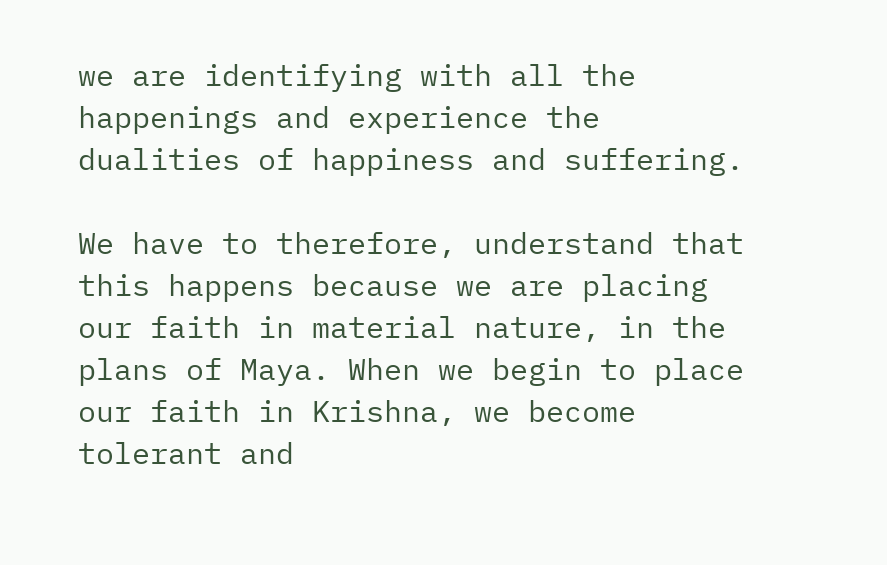we are identifying with all the happenings and experience the dualities of happiness and suffering.

We have to therefore, understand that this happens because we are placing our faith in material nature, in the plans of Maya. When we begin to place our faith in Krishna, we become tolerant and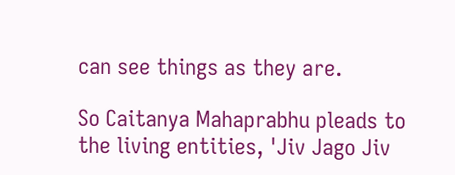can see things as they are.

So Caitanya Mahaprabhu pleads to the living entities, 'Jiv Jago Jiv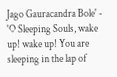Jago Gauracandra Bole' - 'O Sleeping Souls, wake up! wake up! You are sleeping in the lap of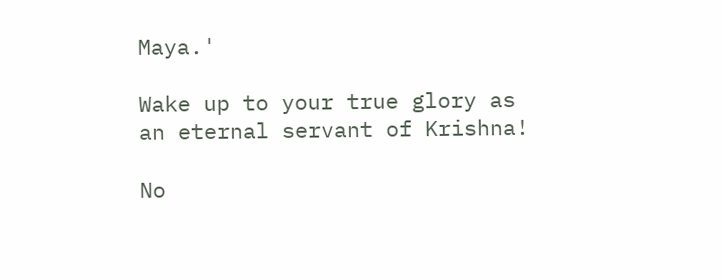Maya.'

Wake up to your true glory as an eternal servant of Krishna!

No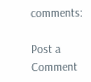comments:

Post a Comment